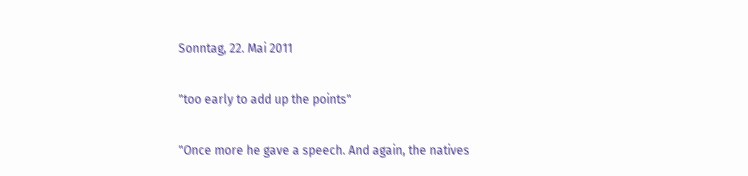Sonntag, 22. Mai 2011

"too early to add up the points"

"Once more he gave a speech. And again, the natives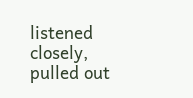listened closely, pulled out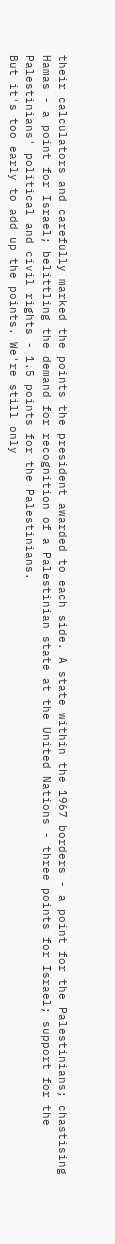their calculators and carefully marked the points the president awarded to each side. A state within the 1967 borders - a point for the Palestinians; chastising Hamas - a point for Israel; belittling the demand for recognition of a Palestinian state at the United Nations - three points for Israel; support for the Palestinians' political and civil rights - 1.5 points for the Palestinians.
But it's too early to add up the points. We're still only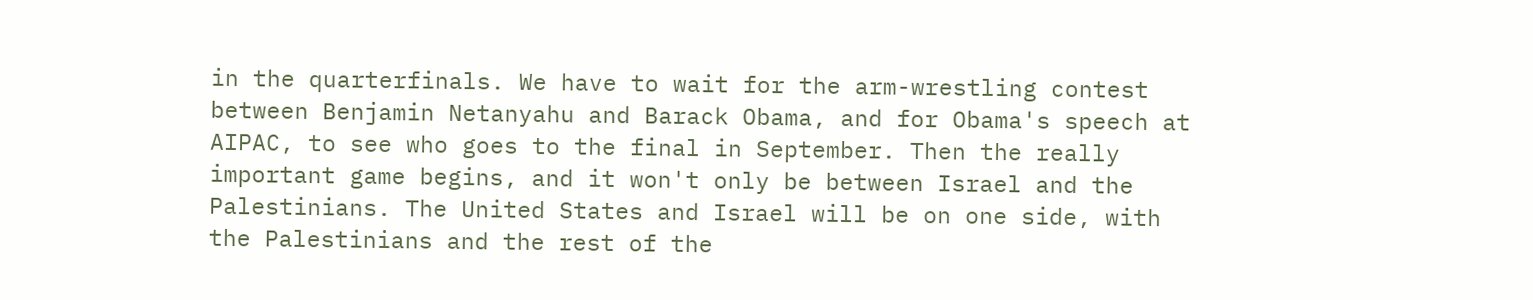in the quarterfinals. We have to wait for the arm-wrestling contest between Benjamin Netanyahu and Barack Obama, and for Obama's speech at AIPAC, to see who goes to the final in September. Then the really important game begins, and it won't only be between Israel and the Palestinians. The United States and Israel will be on one side, with the Palestinians and the rest of the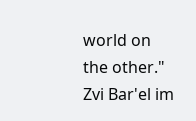world on the other."
Zvi Bar'el im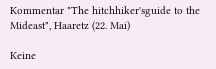Kommentar "The hitchhiker'sguide to the Mideast", Haaretz (22. Mai)

Keine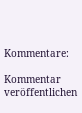Kommentare:

Kommentar veröffentlichen